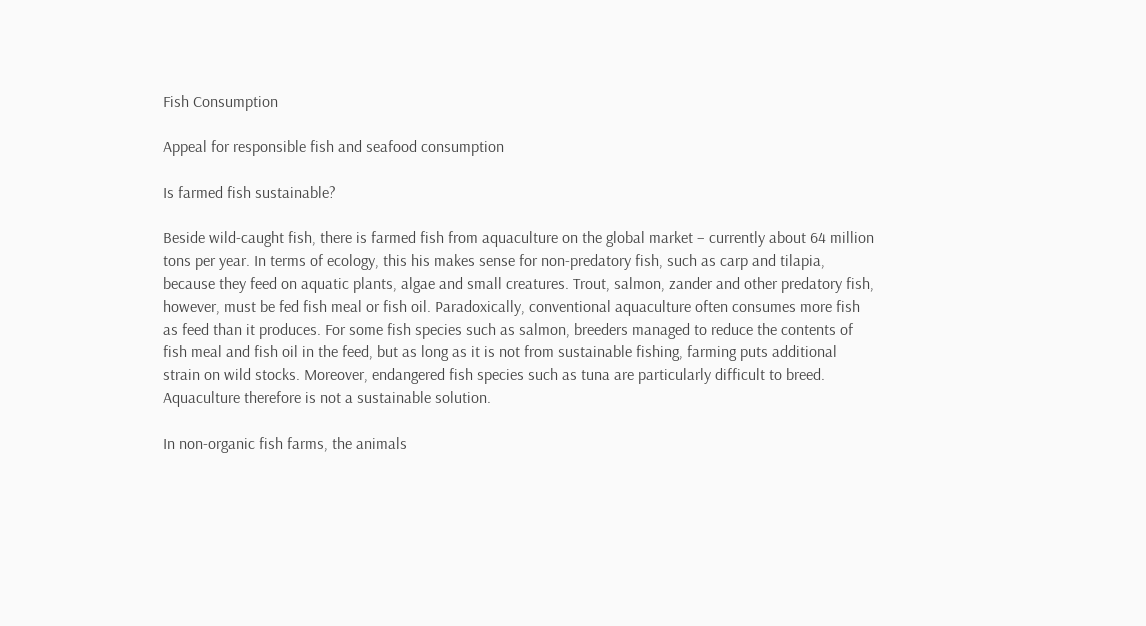Fish Consumption

Appeal for responsible fish and seafood consumption

Is farmed fish sustainable?

Beside wild-caught fish, there is farmed fish from aquaculture on the global market – currently about 64 million tons per year. In terms of ecology, this his makes sense for non-predatory fish, such as carp and tilapia, because they feed on aquatic plants, algae and small creatures. Trout, salmon, zander and other predatory fish, however, must be fed fish meal or fish oil. Paradoxically, conventional aquaculture often consumes more fish as feed than it produces. For some fish species such as salmon, breeders managed to reduce the contents of fish meal and fish oil in the feed, but as long as it is not from sustainable fishing, farming puts additional strain on wild stocks. Moreover, endangered fish species such as tuna are particularly difficult to breed. Aquaculture therefore is not a sustainable solution.

In non-organic fish farms, the animals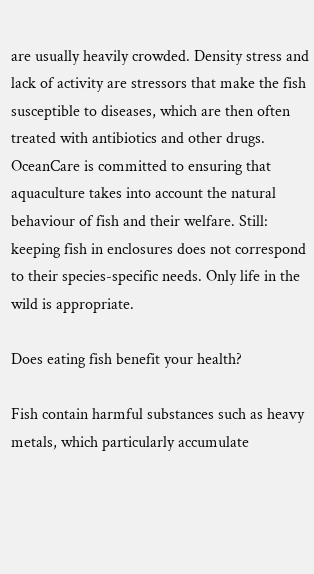are usually heavily crowded. Density stress and lack of activity are stressors that make the fish susceptible to diseases, which are then often treated with antibiotics and other drugs. OceanCare is committed to ensuring that aquaculture takes into account the natural behaviour of fish and their welfare. Still: keeping fish in enclosures does not correspond to their species-specific needs. Only life in the wild is appropriate.

Does eating fish benefit your health?

Fish contain harmful substances such as heavy metals, which particularly accumulate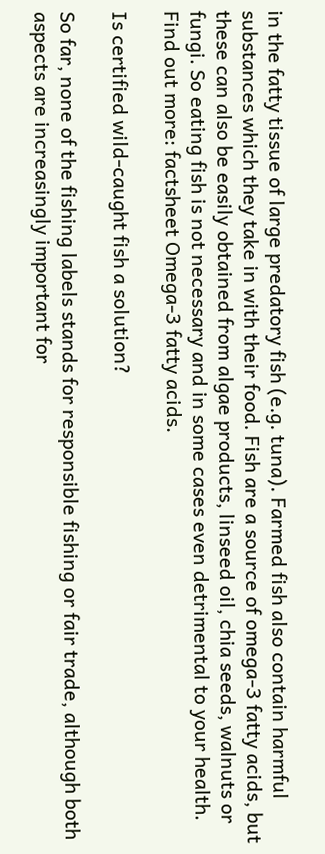in the fatty tissue of large predatory fish (e.g. tuna). Farmed fish also contain harmful substances which they take in with their food. Fish are a source of omega-3 fatty acids, but these can also be easily obtained from algae products, linseed oil, chia seeds, walnuts or fungi. So eating fish is not necessary and in some cases even detrimental to your health. Find out more: factsheet Omega-3 fatty acids.

Is certified wild-caught fish a solution?

So far, none of the fishing labels stands for responsible fishing or fair trade, although both aspects are increasingly important for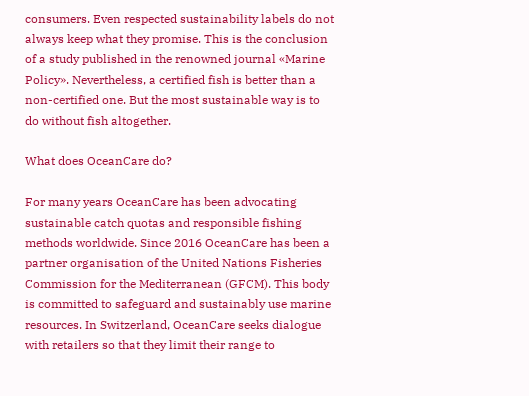consumers. Even respected sustainability labels do not always keep what they promise. This is the conclusion of a study published in the renowned journal «Marine Policy». Nevertheless, a certified fish is better than a non-certified one. But the most sustainable way is to do without fish altogether.

What does OceanCare do?

For many years OceanCare has been advocating sustainable catch quotas and responsible fishing methods worldwide. Since 2016 OceanCare has been a partner organisation of the United Nations Fisheries Commission for the Mediterranean (GFCM). This body is committed to safeguard and sustainably use marine resources. In Switzerland, OceanCare seeks dialogue with retailers so that they limit their range to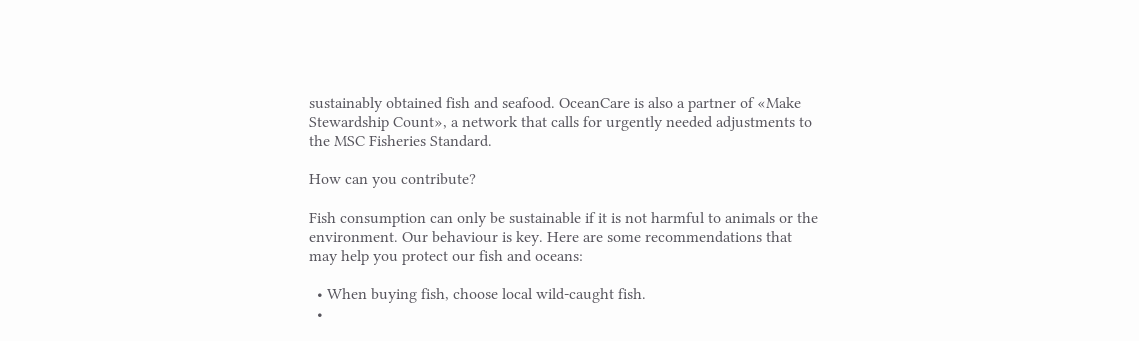sustainably obtained fish and seafood. OceanCare is also a partner of «Make Stewardship Count», a network that calls for urgently needed adjustments to the MSC Fisheries Standard.

How can you contribute?

Fish consumption can only be sustainable if it is not harmful to animals or the environment. Our behaviour is key. Here are some recommendations that may help you protect our fish and oceans:

  • When buying fish, choose local wild-caught fish.
  •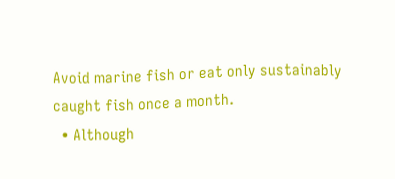Avoid marine fish or eat only sustainably caught fish once a month.
  • Although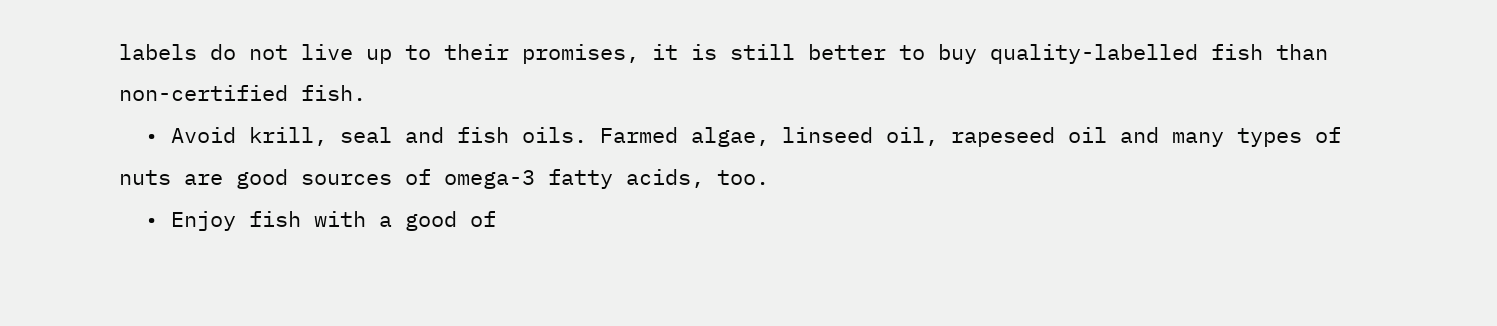labels do not live up to their promises, it is still better to buy quality-labelled fish than non-certified fish.
  • Avoid krill, seal and fish oils. Farmed algae, linseed oil, rapeseed oil and many types of nuts are good sources of omega-3 fatty acids, too.
  • Enjoy fish with a good of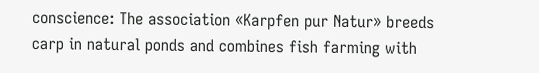conscience: The association «Karpfen pur Natur» breeds carp in natural ponds and combines fish farming with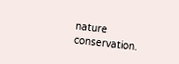nature conservation.